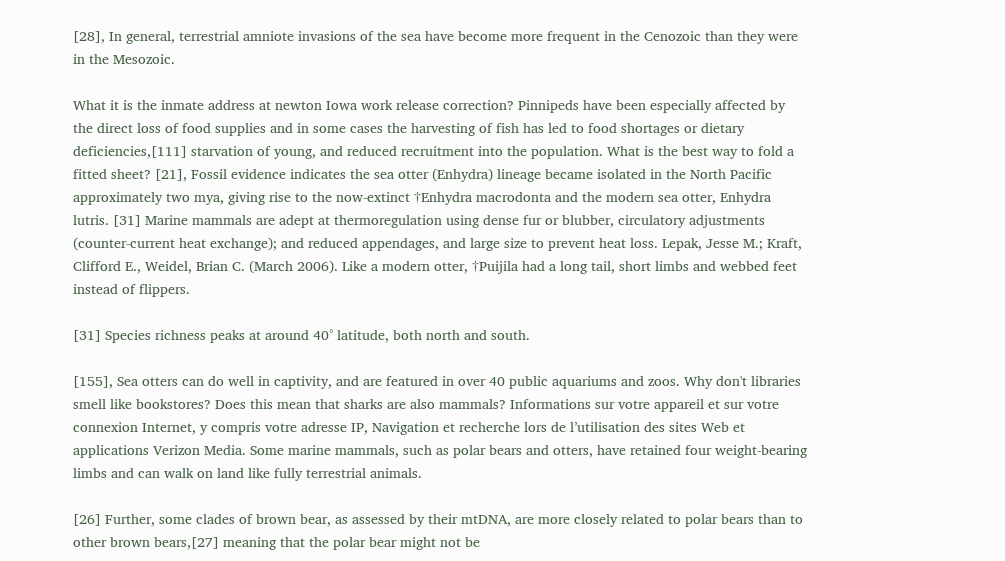[28], In general, terrestrial amniote invasions of the sea have become more frequent in the Cenozoic than they were in the Mesozoic.

What it is the inmate address at newton Iowa work release correction? Pinnipeds have been especially affected by the direct loss of food supplies and in some cases the harvesting of fish has led to food shortages or dietary deficiencies,[111] starvation of young, and reduced recruitment into the population. What is the best way to fold a fitted sheet? [21], Fossil evidence indicates the sea otter (Enhydra) lineage became isolated in the North Pacific approximately two mya, giving rise to the now-extinct †Enhydra macrodonta and the modern sea otter, Enhydra lutris. [31] Marine mammals are adept at thermoregulation using dense fur or blubber, circulatory adjustments (counter-current heat exchange); and reduced appendages, and large size to prevent heat loss. Lepak, Jesse M.; Kraft, Clifford E., Weidel, Brian C. (March 2006). Like a modern otter, †Puijila had a long tail, short limbs and webbed feet instead of flippers.

[31] Species richness peaks at around 40° latitude, both north and south.

[155], Sea otters can do well in captivity, and are featured in over 40 public aquariums and zoos. Why don't libraries smell like bookstores? Does this mean that sharks are also mammals? Informations sur votre appareil et sur votre connexion Internet, y compris votre adresse IP, Navigation et recherche lors de l’utilisation des sites Web et applications Verizon Media. Some marine mammals, such as polar bears and otters, have retained four weight-bearing limbs and can walk on land like fully terrestrial animals.

[26] Further, some clades of brown bear, as assessed by their mtDNA, are more closely related to polar bears than to other brown bears,[27] meaning that the polar bear might not be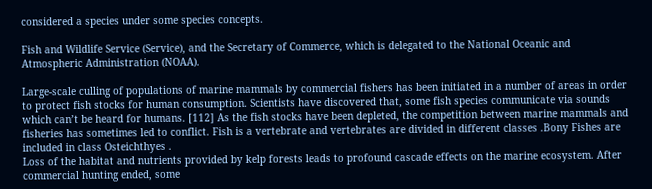considered a species under some species concepts.

Fish and Wildlife Service (Service), and the Secretary of Commerce, which is delegated to the National Oceanic and Atmospheric Administration (NOAA).

Large-scale culling of populations of marine mammals by commercial fishers has been initiated in a number of areas in order to protect fish stocks for human consumption. Scientists have discovered that, some fish species communicate via sounds which can’t be heard for humans. [112] As the fish stocks have been depleted, the competition between marine mammals and fisheries has sometimes led to conflict. Fish is a vertebrate and vertebrates are divided in different classes .Bony Fishes are included in class Osteichthyes .
Loss of the habitat and nutrients provided by kelp forests leads to profound cascade effects on the marine ecosystem. After commercial hunting ended, some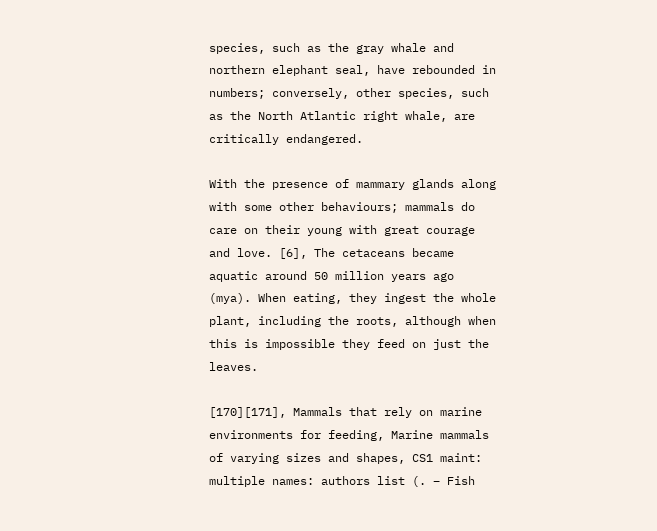species, such as the gray whale and northern elephant seal, have rebounded in numbers; conversely, other species, such as the North Atlantic right whale, are critically endangered.

With the presence of mammary glands along with some other behaviours; mammals do care on their young with great courage and love. [6], The cetaceans became aquatic around 50 million years ago (mya). When eating, they ingest the whole plant, including the roots, although when this is impossible they feed on just the leaves.

[170][171], Mammals that rely on marine environments for feeding, Marine mammals of varying sizes and shapes, CS1 maint: multiple names: authors list (. – Fish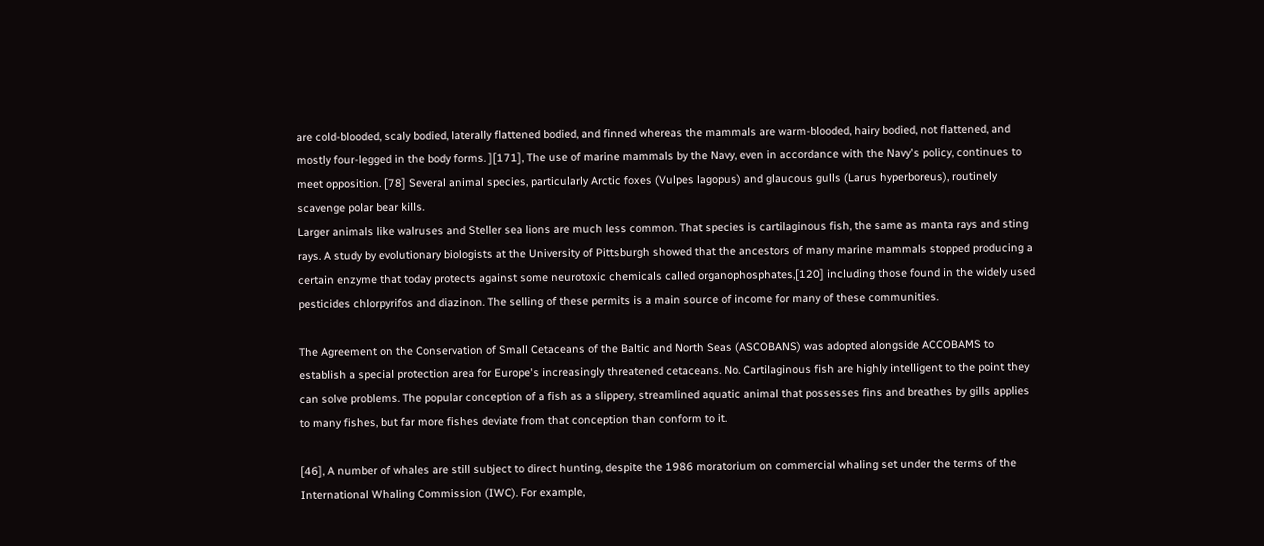are cold-blooded, scaly bodied, laterally flattened bodied, and finned whereas the mammals are warm-blooded, hairy bodied, not flattened, and mostly four-legged in the body forms. ][171], The use of marine mammals by the Navy, even in accordance with the Navy's policy, continues to meet opposition. [78] Several animal species, particularly Arctic foxes (Vulpes lagopus) and glaucous gulls (Larus hyperboreus), routinely scavenge polar bear kills.
Larger animals like walruses and Steller sea lions are much less common. That species is cartilaginous fish, the same as manta rays and sting rays. A study by evolutionary biologists at the University of Pittsburgh showed that the ancestors of many marine mammals stopped producing a certain enzyme that today protects against some neurotoxic chemicals called organophosphates,[120] including those found in the widely used pesticides chlorpyrifos and diazinon. The selling of these permits is a main source of income for many of these communities.

The Agreement on the Conservation of Small Cetaceans of the Baltic and North Seas (ASCOBANS) was adopted alongside ACCOBAMS to establish a special protection area for Europe's increasingly threatened cetaceans. No. Cartilaginous fish are highly intelligent to the point they can solve problems. The popular conception of a fish as a slippery, streamlined aquatic animal that possesses fins and breathes by gills applies to many fishes, but far more fishes deviate from that conception than conform to it.

[46], A number of whales are still subject to direct hunting, despite the 1986 moratorium on commercial whaling set under the terms of the International Whaling Commission (IWC). For example,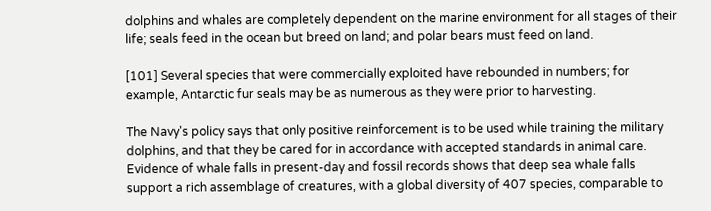dolphins and whales are completely dependent on the marine environment for all stages of their life; seals feed in the ocean but breed on land; and polar bears must feed on land.

[101] Several species that were commercially exploited have rebounded in numbers; for example, Antarctic fur seals may be as numerous as they were prior to harvesting.

The Navy's policy says that only positive reinforcement is to be used while training the military dolphins, and that they be cared for in accordance with accepted standards in animal care. Evidence of whale falls in present-day and fossil records shows that deep sea whale falls support a rich assemblage of creatures, with a global diversity of 407 species, comparable to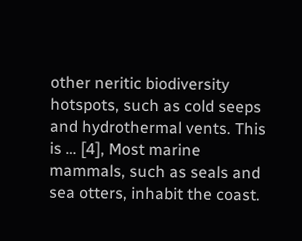other neritic biodiversity hotspots, such as cold seeps and hydrothermal vents. This is … [4], Most marine mammals, such as seals and sea otters, inhabit the coast.